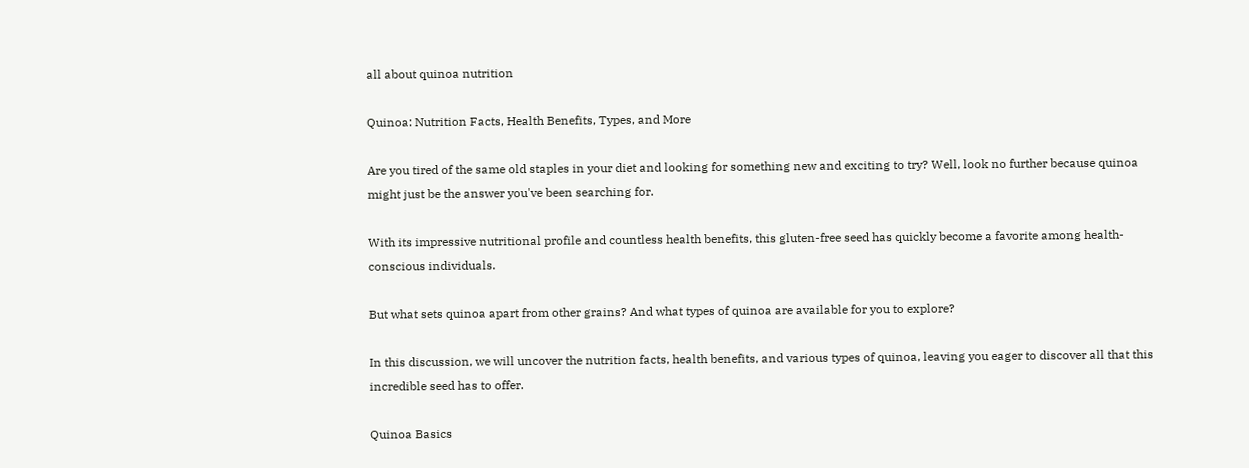all about quinoa nutrition

Quinoa: Nutrition Facts, Health Benefits, Types, and More

Are you tired of the same old staples in your diet and looking for something new and exciting to try? Well, look no further because quinoa might just be the answer you've been searching for.

With its impressive nutritional profile and countless health benefits, this gluten-free seed has quickly become a favorite among health-conscious individuals.

But what sets quinoa apart from other grains? And what types of quinoa are available for you to explore?

In this discussion, we will uncover the nutrition facts, health benefits, and various types of quinoa, leaving you eager to discover all that this incredible seed has to offer.

Quinoa Basics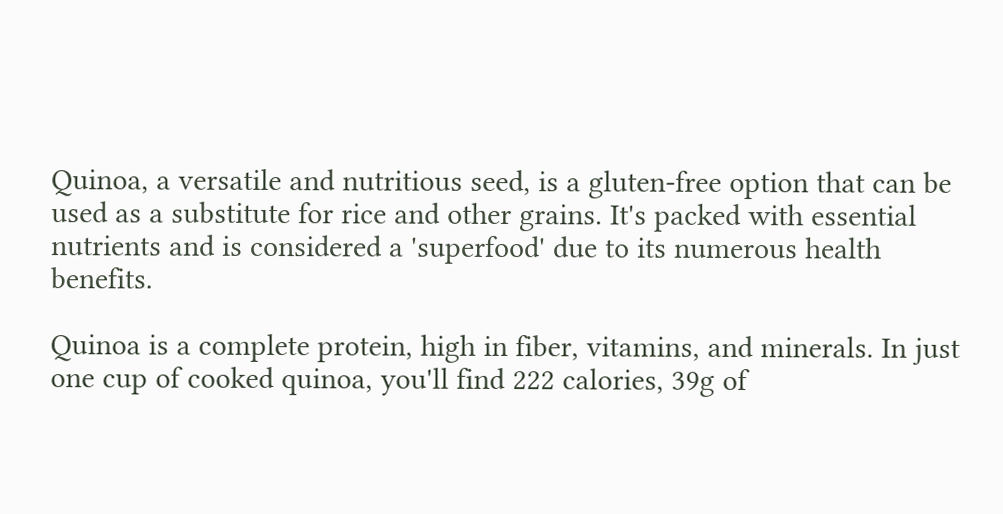Quinoa, a versatile and nutritious seed, is a gluten-free option that can be used as a substitute for rice and other grains. It's packed with essential nutrients and is considered a 'superfood' due to its numerous health benefits.

Quinoa is a complete protein, high in fiber, vitamins, and minerals. In just one cup of cooked quinoa, you'll find 222 calories, 39g of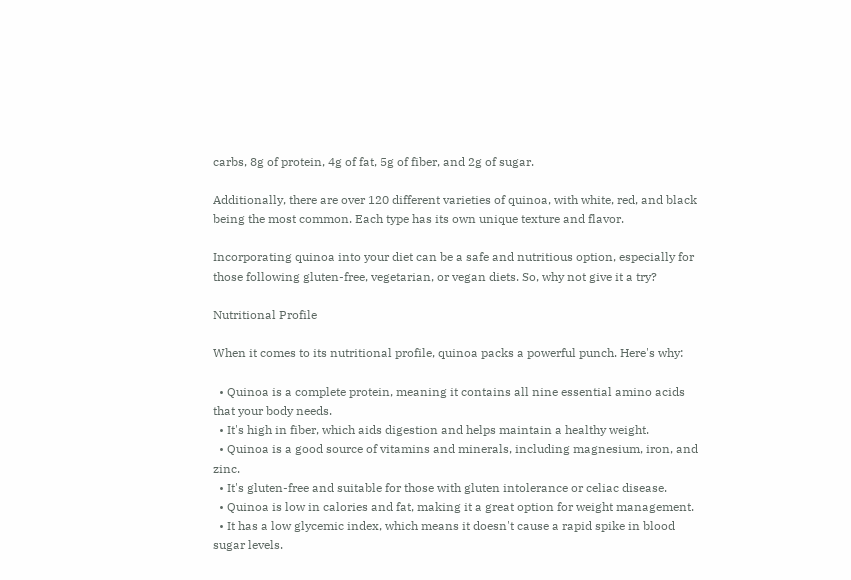carbs, 8g of protein, 4g of fat, 5g of fiber, and 2g of sugar.

Additionally, there are over 120 different varieties of quinoa, with white, red, and black being the most common. Each type has its own unique texture and flavor.

Incorporating quinoa into your diet can be a safe and nutritious option, especially for those following gluten-free, vegetarian, or vegan diets. So, why not give it a try?

Nutritional Profile

When it comes to its nutritional profile, quinoa packs a powerful punch. Here's why:

  • Quinoa is a complete protein, meaning it contains all nine essential amino acids that your body needs.
  • It's high in fiber, which aids digestion and helps maintain a healthy weight.
  • Quinoa is a good source of vitamins and minerals, including magnesium, iron, and zinc.
  • It's gluten-free and suitable for those with gluten intolerance or celiac disease.
  • Quinoa is low in calories and fat, making it a great option for weight management.
  • It has a low glycemic index, which means it doesn't cause a rapid spike in blood sugar levels.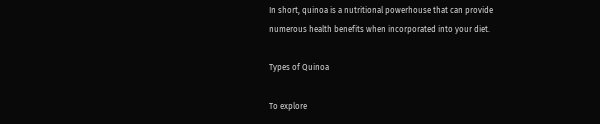In short, quinoa is a nutritional powerhouse that can provide numerous health benefits when incorporated into your diet.

Types of Quinoa

To explore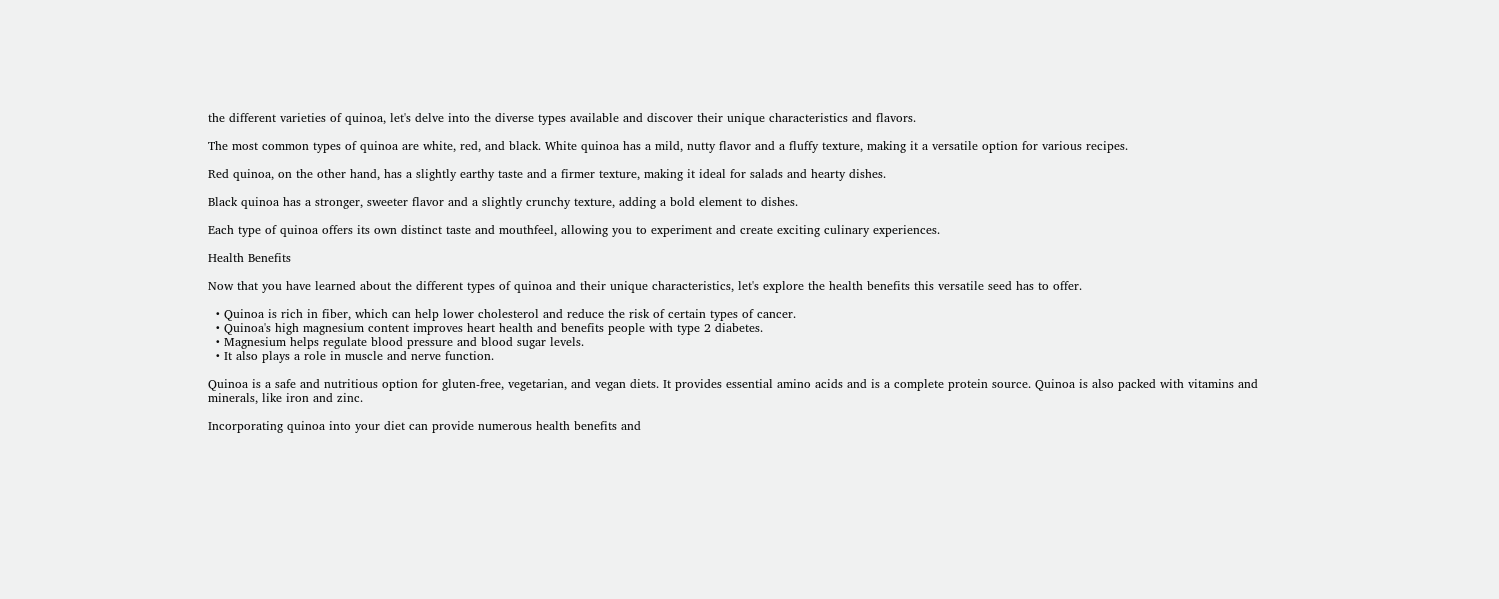the different varieties of quinoa, let's delve into the diverse types available and discover their unique characteristics and flavors.

The most common types of quinoa are white, red, and black. White quinoa has a mild, nutty flavor and a fluffy texture, making it a versatile option for various recipes.

Red quinoa, on the other hand, has a slightly earthy taste and a firmer texture, making it ideal for salads and hearty dishes.

Black quinoa has a stronger, sweeter flavor and a slightly crunchy texture, adding a bold element to dishes.

Each type of quinoa offers its own distinct taste and mouthfeel, allowing you to experiment and create exciting culinary experiences.

Health Benefits

Now that you have learned about the different types of quinoa and their unique characteristics, let's explore the health benefits this versatile seed has to offer.

  • Quinoa is rich in fiber, which can help lower cholesterol and reduce the risk of certain types of cancer.
  • Quinoa's high magnesium content improves heart health and benefits people with type 2 diabetes.
  • Magnesium helps regulate blood pressure and blood sugar levels.
  • It also plays a role in muscle and nerve function.

Quinoa is a safe and nutritious option for gluten-free, vegetarian, and vegan diets. It provides essential amino acids and is a complete protein source. Quinoa is also packed with vitamins and minerals, like iron and zinc.

Incorporating quinoa into your diet can provide numerous health benefits and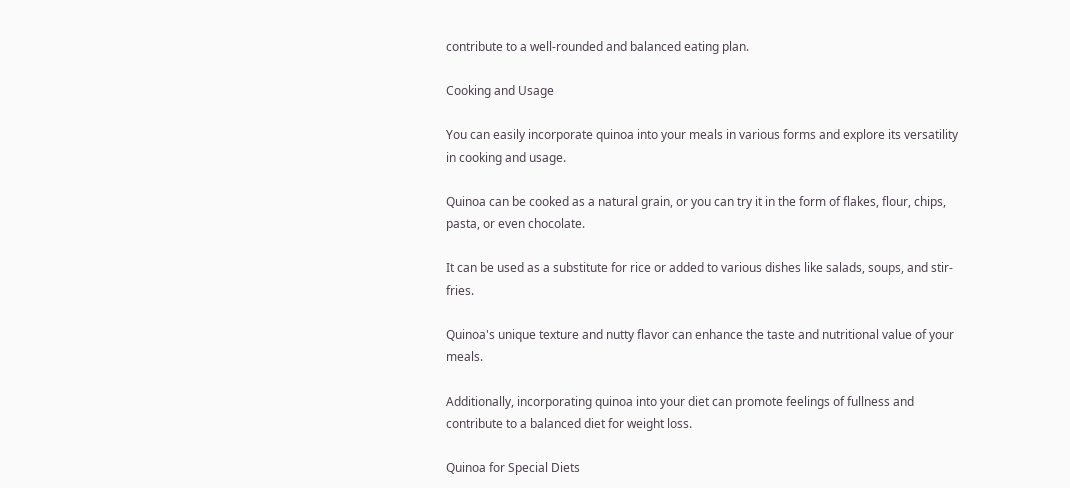contribute to a well-rounded and balanced eating plan.

Cooking and Usage

You can easily incorporate quinoa into your meals in various forms and explore its versatility in cooking and usage.

Quinoa can be cooked as a natural grain, or you can try it in the form of flakes, flour, chips, pasta, or even chocolate.

It can be used as a substitute for rice or added to various dishes like salads, soups, and stir-fries.

Quinoa's unique texture and nutty flavor can enhance the taste and nutritional value of your meals.

Additionally, incorporating quinoa into your diet can promote feelings of fullness and contribute to a balanced diet for weight loss.

Quinoa for Special Diets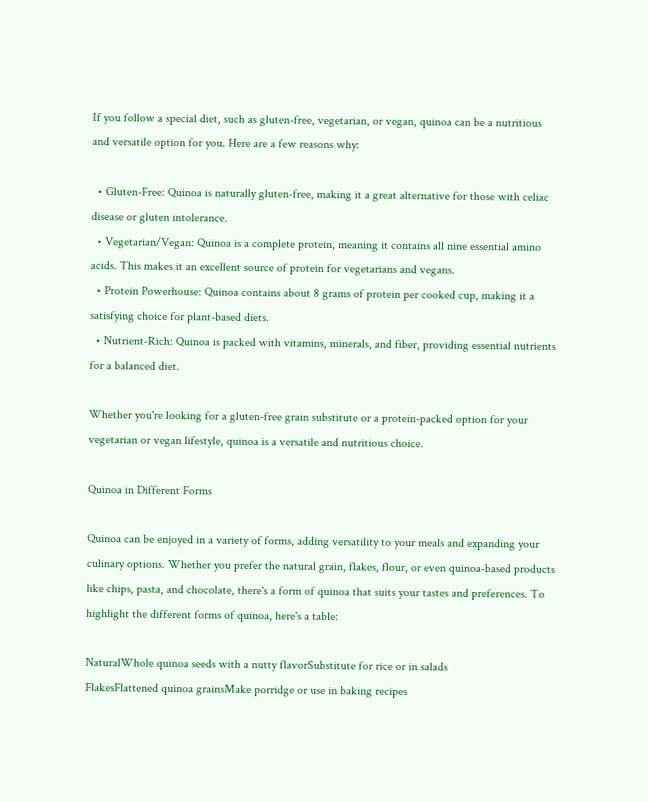If you follow a special diet, such as gluten-free, vegetarian, or vegan, quinoa can be a nutritious and versatile option for you. Here are a few reasons why:

  • Gluten-Free: Quinoa is naturally gluten-free, making it a great alternative for those with celiac disease or gluten intolerance.
  • Vegetarian/Vegan: Quinoa is a complete protein, meaning it contains all nine essential amino acids. This makes it an excellent source of protein for vegetarians and vegans.
  • Protein Powerhouse: Quinoa contains about 8 grams of protein per cooked cup, making it a satisfying choice for plant-based diets.
  • Nutrient-Rich: Quinoa is packed with vitamins, minerals, and fiber, providing essential nutrients for a balanced diet.

Whether you're looking for a gluten-free grain substitute or a protein-packed option for your vegetarian or vegan lifestyle, quinoa is a versatile and nutritious choice.

Quinoa in Different Forms

Quinoa can be enjoyed in a variety of forms, adding versatility to your meals and expanding your culinary options. Whether you prefer the natural grain, flakes, flour, or even quinoa-based products like chips, pasta, and chocolate, there's a form of quinoa that suits your tastes and preferences. To highlight the different forms of quinoa, here's a table:

NaturalWhole quinoa seeds with a nutty flavorSubstitute for rice or in salads
FlakesFlattened quinoa grainsMake porridge or use in baking recipes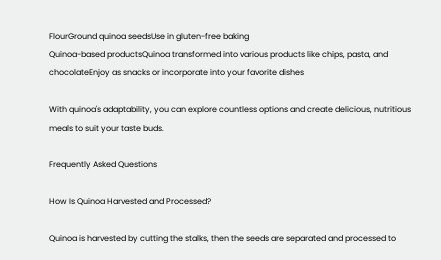FlourGround quinoa seedsUse in gluten-free baking
Quinoa-based productsQuinoa transformed into various products like chips, pasta, and chocolateEnjoy as snacks or incorporate into your favorite dishes

With quinoa's adaptability, you can explore countless options and create delicious, nutritious meals to suit your taste buds.

Frequently Asked Questions

How Is Quinoa Harvested and Processed?

Quinoa is harvested by cutting the stalks, then the seeds are separated and processed to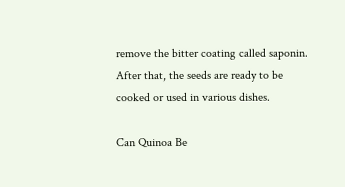remove the bitter coating called saponin. After that, the seeds are ready to be cooked or used in various dishes.

Can Quinoa Be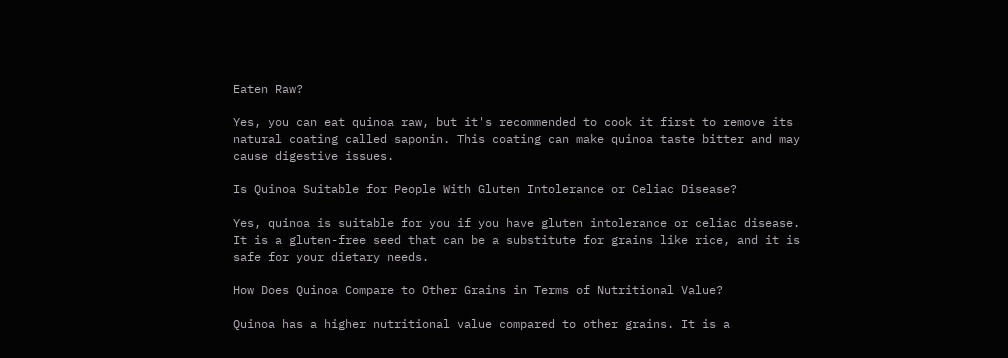Eaten Raw?

Yes, you can eat quinoa raw, but it's recommended to cook it first to remove its natural coating called saponin. This coating can make quinoa taste bitter and may cause digestive issues.

Is Quinoa Suitable for People With Gluten Intolerance or Celiac Disease?

Yes, quinoa is suitable for you if you have gluten intolerance or celiac disease. It is a gluten-free seed that can be a substitute for grains like rice, and it is safe for your dietary needs.

How Does Quinoa Compare to Other Grains in Terms of Nutritional Value?

Quinoa has a higher nutritional value compared to other grains. It is a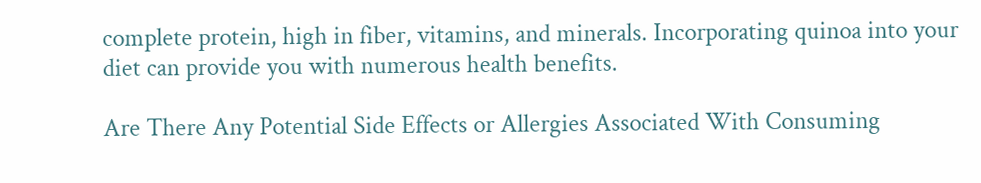complete protein, high in fiber, vitamins, and minerals. Incorporating quinoa into your diet can provide you with numerous health benefits.

Are There Any Potential Side Effects or Allergies Associated With Consuming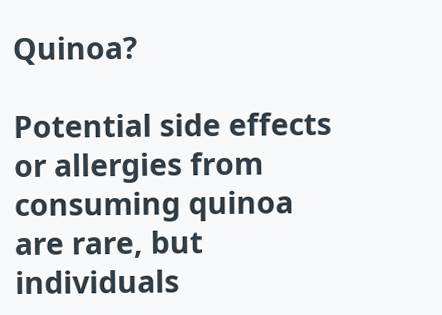Quinoa?

Potential side effects or allergies from consuming quinoa are rare, but individuals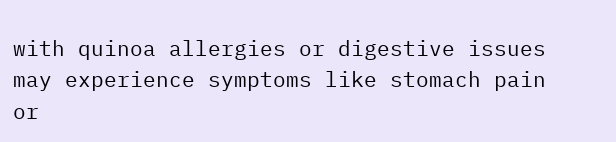with quinoa allergies or digestive issues may experience symptoms like stomach pain or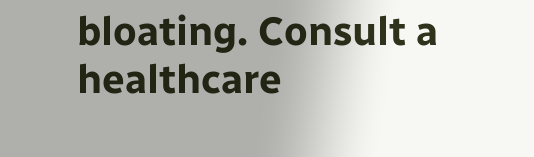bloating. Consult a healthcare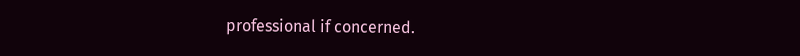professional if concerned.